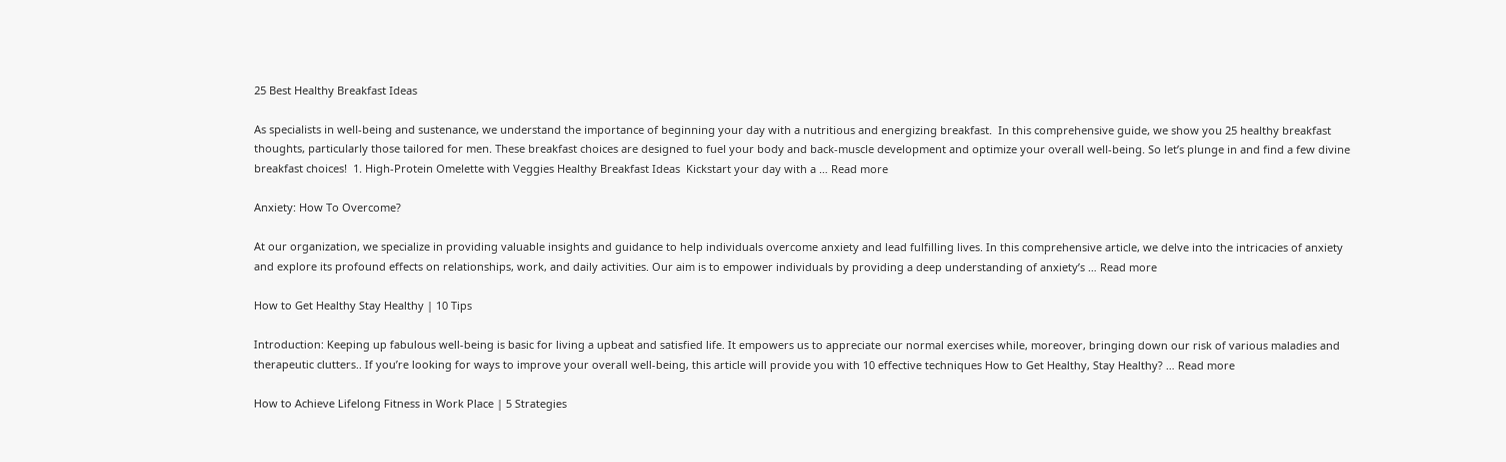25 Best Healthy Breakfast Ideas

As specialists in well-being and sustenance, we understand the importance of beginning your day with a nutritious and energizing breakfast.  In this comprehensive guide, we show you 25 healthy breakfast thoughts, particularly those tailored for men. These breakfast choices are designed to fuel your body and back-muscle development and optimize your overall well-being. So let’s plunge in and find a few divine breakfast choices!  1. High-Protein Omelette with Veggies Healthy Breakfast Ideas  Kickstart your day with a … Read more

Anxiety: How To Overcome?

At our organization, we specialize in providing valuable insights and guidance to help individuals overcome anxiety and lead fulfilling lives. In this comprehensive article, we delve into the intricacies of anxiety and explore its profound effects on relationships, work, and daily activities. Our aim is to empower individuals by providing a deep understanding of anxiety’s … Read more

How to Get Healthy Stay Healthy | 10 Tips

Introduction: Keeping up fabulous well-being is basic for living a upbeat and satisfied life. It empowers us to appreciate our normal exercises while, moreover, bringing down our risk of various maladies and therapeutic clutters.. If you’re looking for ways to improve your overall well-being, this article will provide you with 10 effective techniques How to Get Healthy, Stay Healthy? … Read more

How to Achieve Lifelong Fitness in Work Place | 5 Strategies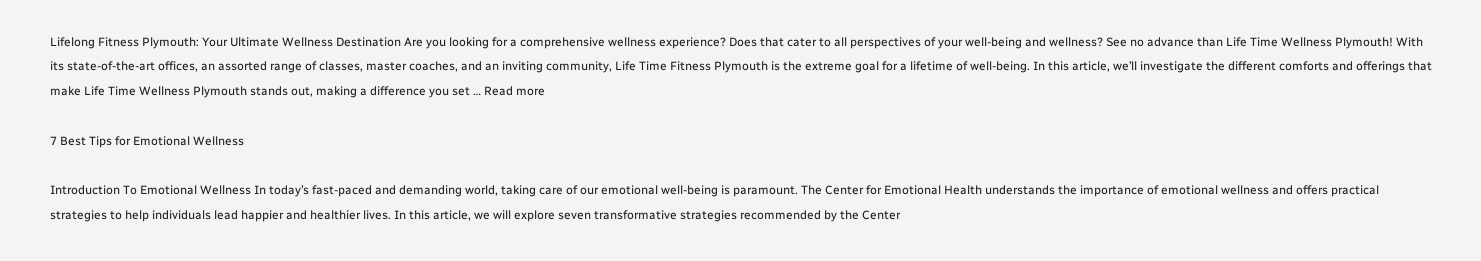Lifelong Fitness Plymouth: Your Ultimate Wellness Destination Are you looking for a comprehensive wellness experience? Does that cater to all perspectives of your well-being and wellness? See no advance than Life Time Wellness Plymouth! With its state-of-the-art offices, an assorted range of classes, master coaches, and an inviting community, Life Time Fitness Plymouth is the extreme goal for a lifetime of well-being. In this article, we’ll investigate the different comforts and offerings that make Life Time Wellness Plymouth stands out, making a difference you set … Read more

7 Best Tips for Emotional Wellness

Introduction To Emotional Wellness In today’s fast-paced and demanding world, taking care of our emotional well-being is paramount. The Center for Emotional Health understands the importance of emotional wellness and offers practical strategies to help individuals lead happier and healthier lives. In this article, we will explore seven transformative strategies recommended by the Center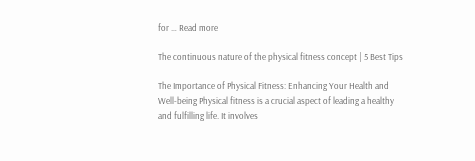for … Read more

The continuous nature of the physical fitness concept | 5 Best Tips

The Importance of Physical Fitness: Enhancing Your Health and Well-being Physical fitness is a crucial aspect of leading a healthy and fulfilling life. It involves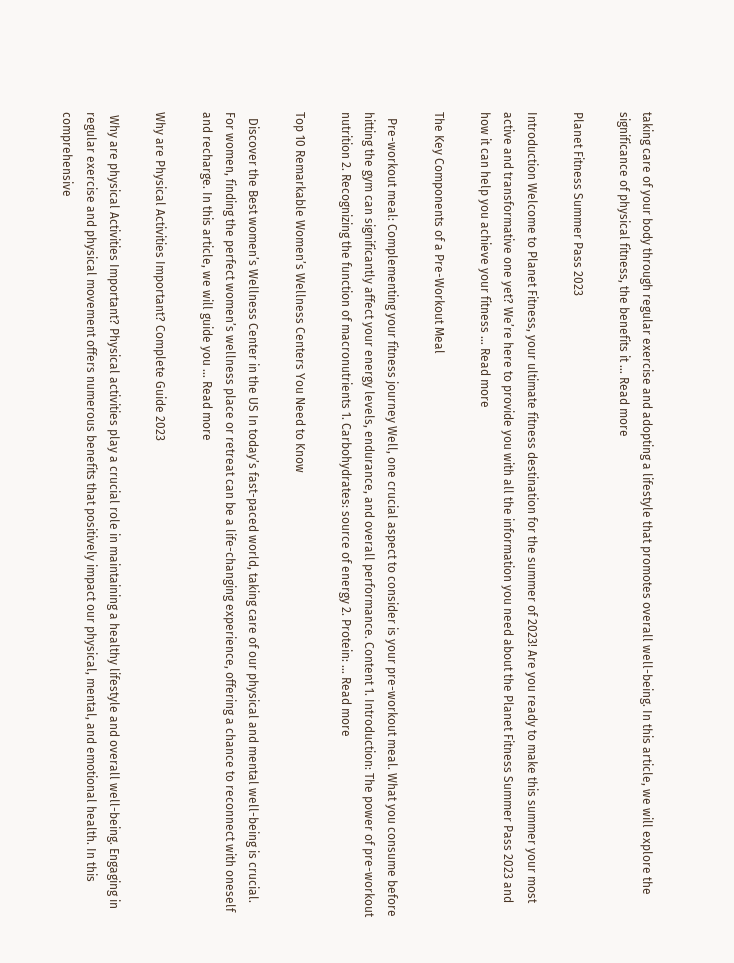taking care of your body through regular exercise and adopting a lifestyle that promotes overall well-being. In this article, we will explore the significance of physical fitness, the benefits it … Read more

Planet Fitness Summer Pass 2023

Introduction Welcome to Planet Fitness, your ultimate fitness destination for the summer of 2023! Are you ready to make this summer your most active and transformative one yet? We’re here to provide you with all the information you need about the Planet Fitness Summer Pass 2023 and how it can help you achieve your fitness … Read more

The Key Components of a Pre-Workout Meal

  Pre-workout meal: Complementing your fitness journey Well, one crucial aspect to consider is your pre-workout meal. What you consume before hitting the gym can significantly affect your energy levels, endurance, and overall performance. Content 1. Introduction: The power of pre-workout nutrition 2. Recognizing the function of macronutrients 1. Carbohydrates: source of energy 2. Protein: … Read more

Top 10 Remarkable Women’s Wellness Centers You Need to Know

  Discover the Best women’s Wellness Center in the US In today’s fast-paced world, taking care of our physical and mental well-being is crucial. For women, finding the perfect women’s wellness place or retreat can be a life-changing experience, offering a chance to reconnect with oneself and recharge. In this article, we will guide you … Read more

Why are Physical Activities Important? Complete Guide 2023

 Why are physical Activities Important? Physical activities play a crucial role in maintaining a healthy lifestyle and overall well-being. Engaging in regular exercise and physical movement offers numerous benefits that positively impact our physical, mental, and emotional health. In this comprehensive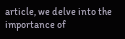article, we delve into the importance of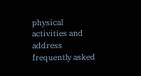physical activities and address frequently asked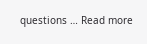questions … Read more